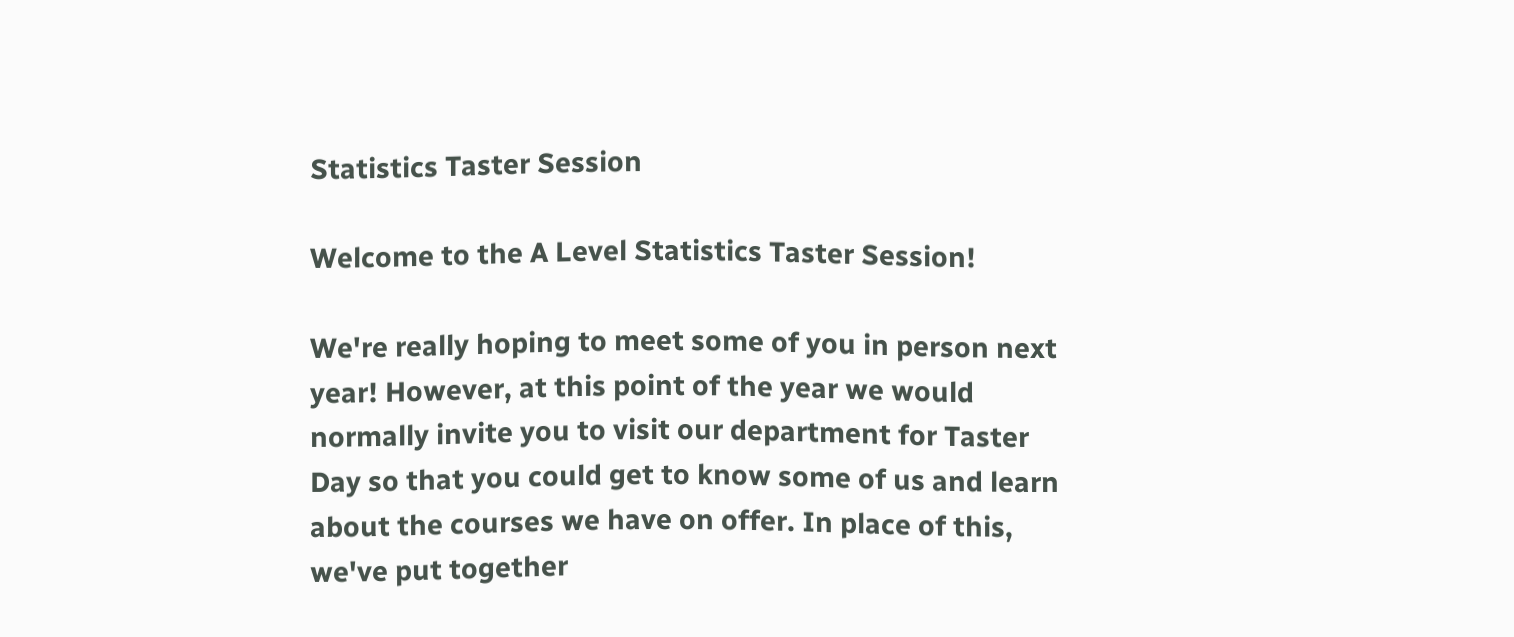Statistics Taster Session

Welcome to the A Level Statistics Taster Session!

We're really hoping to meet some of you in person next year! However, at this point of the year we would normally invite you to visit our department for Taster Day so that you could get to know some of us and learn about the courses we have on offer. In place of this, we've put together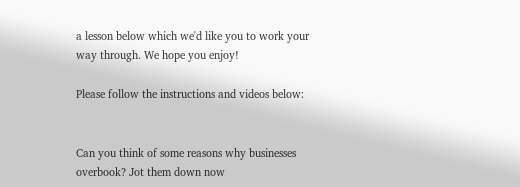a lesson below which we'd like you to work your way through. We hope you enjoy!

Please follow the instructions and videos below:


Can you think of some reasons why businesses overbook? Jot them down now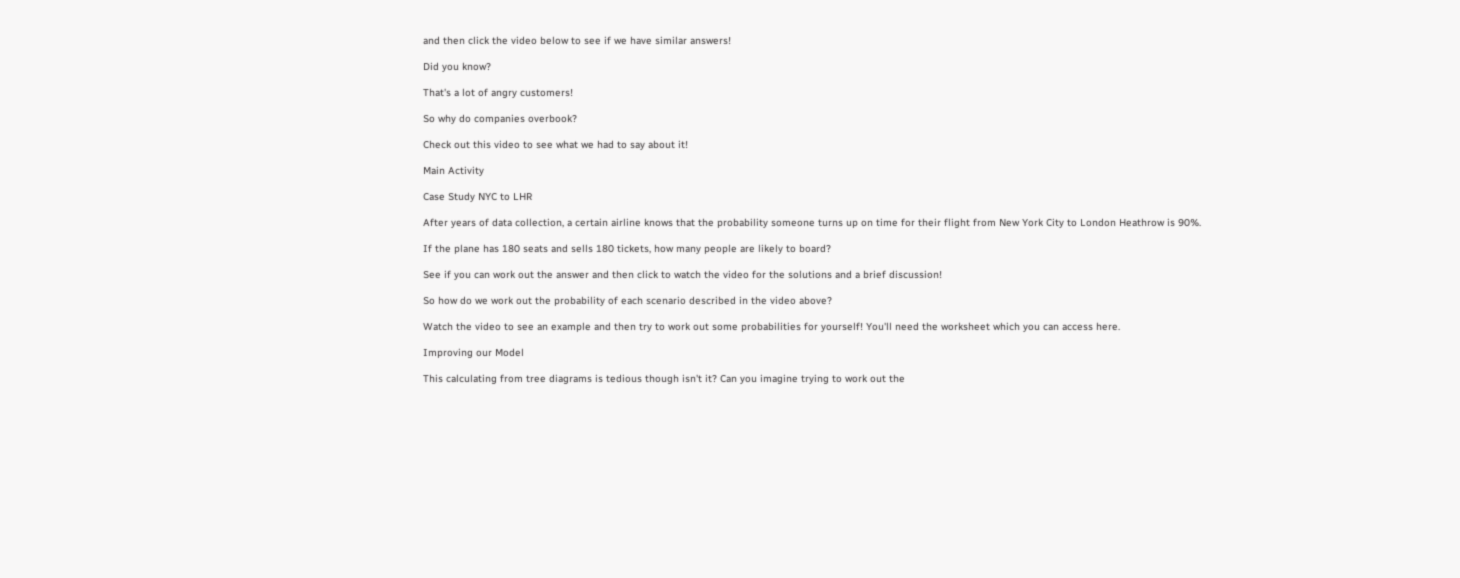and then click the video below to see if we have similar answers!

Did you know?

That's a lot of angry customers!

So why do companies overbook?

Check out this video to see what we had to say about it!

Main Activity

Case Study NYC to LHR

After years of data collection, a certain airline knows that the probability someone turns up on time for their flight from New York City to London Heathrow is 90%.

If the plane has 180 seats and sells 180 tickets, how many people are likely to board?

See if you can work out the answer and then click to watch the video for the solutions and a brief discussion!

So how do we work out the probability of each scenario described in the video above?

Watch the video to see an example and then try to work out some probabilities for yourself! You'll need the worksheet which you can access here.

Improving our Model

This calculating from tree diagrams is tedious though isn't it? Can you imagine trying to work out the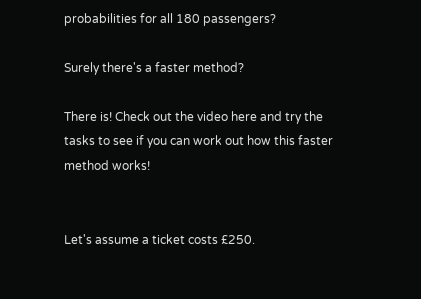probabilities for all 180 passengers?

Surely there's a faster method?

There is! Check out the video here and try the tasks to see if you can work out how this faster method works!


Let's assume a ticket costs £250.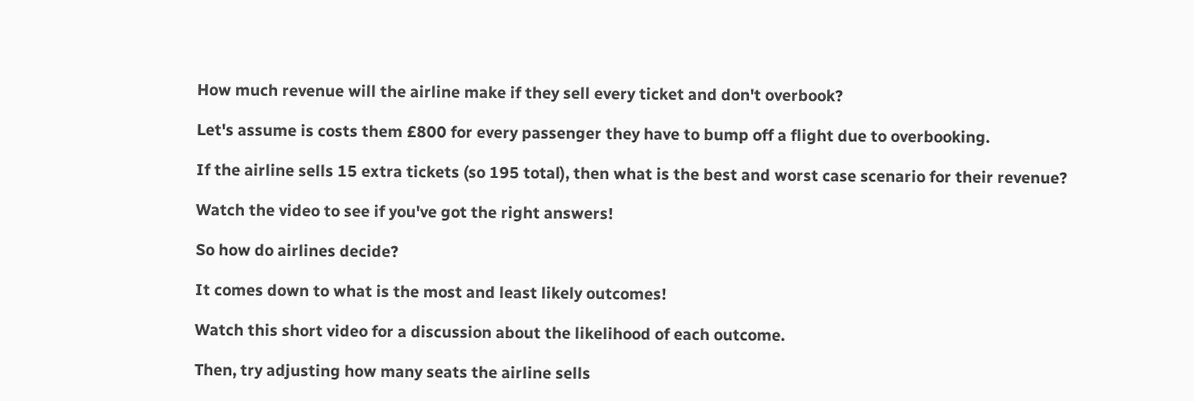How much revenue will the airline make if they sell every ticket and don't overbook?

Let's assume is costs them £800 for every passenger they have to bump off a flight due to overbooking.

If the airline sells 15 extra tickets (so 195 total), then what is the best and worst case scenario for their revenue?

Watch the video to see if you've got the right answers!

So how do airlines decide?

It comes down to what is the most and least likely outcomes!

Watch this short video for a discussion about the likelihood of each outcome.

Then, try adjusting how many seats the airline sells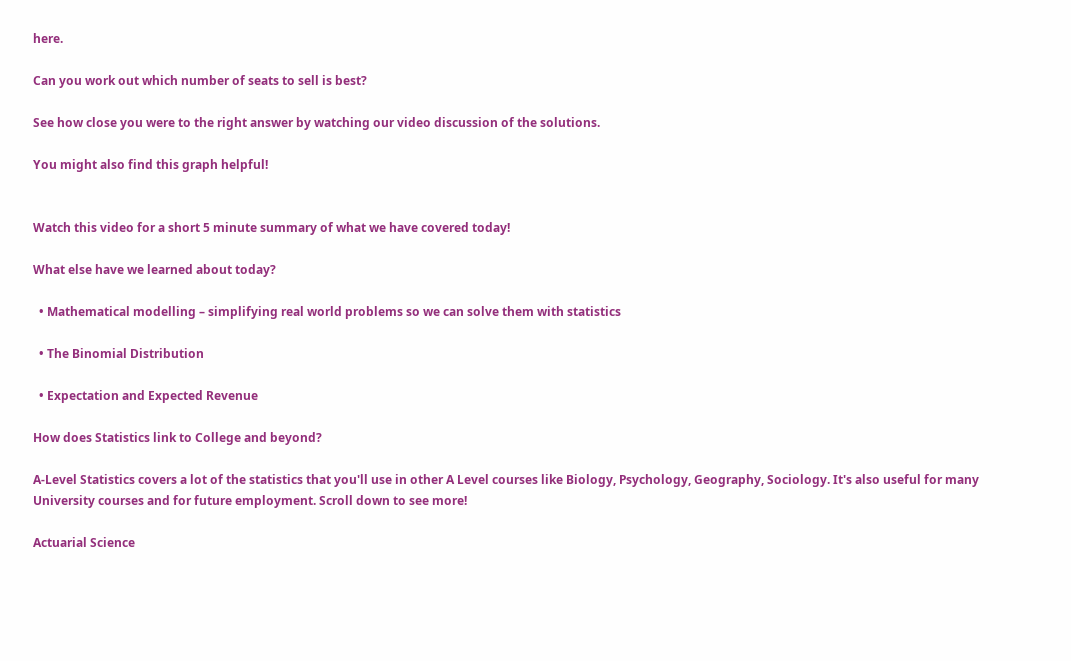here.

Can you work out which number of seats to sell is best?

See how close you were to the right answer by watching our video discussion of the solutions.

You might also find this graph helpful!


Watch this video for a short 5 minute summary of what we have covered today!

What else have we learned about today?

  • Mathematical modelling – simplifying real world problems so we can solve them with statistics

  • The Binomial Distribution

  • Expectation and Expected Revenue

How does Statistics link to College and beyond?

A-Level Statistics covers a lot of the statistics that you'll use in other A Level courses like Biology, Psychology, Geography, Sociology. It's also useful for many University courses and for future employment. Scroll down to see more!

Actuarial Science